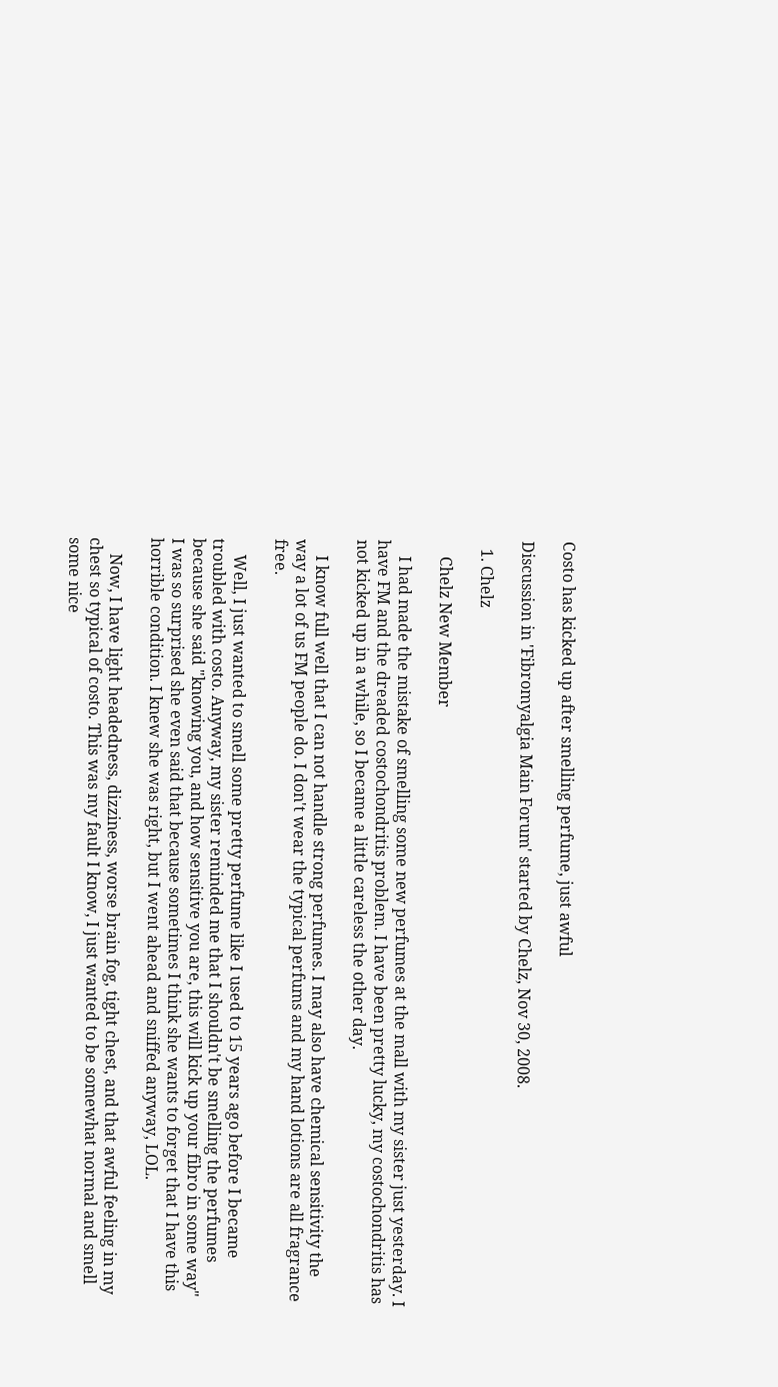Costo has kicked up after smelling perfume, just awful

Discussion in 'Fibromyalgia Main Forum' started by Chelz, Nov 30, 2008.

  1. Chelz

    Chelz New Member

    I had made the mistake of smelling some new perfumes at the mall with my sister just yesterday. I have FM and the dreaded costochondritis problem. I have been pretty lucky, my costochondritis has not kicked up in a while, so I became a little careless the other day.

    I know full well that I can not handle strong perfumes. I may also have chemical sensitivity the way a lot of us FM people do. I don't wear the typical perfums and my hand lotions are all fragrance free.

    Well, I just wanted to smell some pretty perfume like I used to 15 years ago before I became troubled with costo. Anyway, my sister reminded me that I shouldn't be smelling the perfumes because she said "knowing you, and how sensitive you are, this will kick up your fibro in some way" I was so surprised she even said that because sometimes I think she wants to forget that I have this horrible condition. I knew she was right, but I went ahead and sniffed anyway, LOL.

    Now, I have light headedness, dizziness, worse brain fog, tight chest, and that awful feeling in my chest so typical of costo. This was my fault I know, I just wanted to be somewhat normal and smell some nice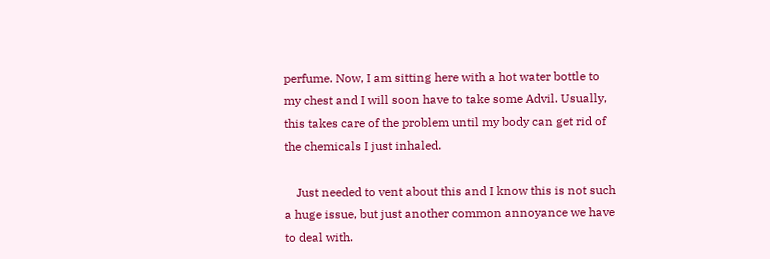perfume. Now, I am sitting here with a hot water bottle to my chest and I will soon have to take some Advil. Usually, this takes care of the problem until my body can get rid of the chemicals I just inhaled.

    Just needed to vent about this and I know this is not such a huge issue, but just another common annoyance we have to deal with.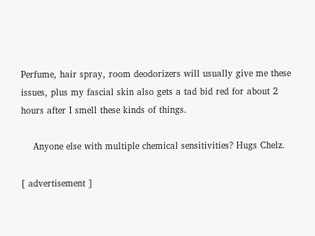Perfume, hair spray, room deodorizers will usually give me these issues, plus my fascial skin also gets a tad bid red for about 2 hours after I smell these kinds of things.

    Anyone else with multiple chemical sensitivities? Hugs Chelz.

[ advertisement ]